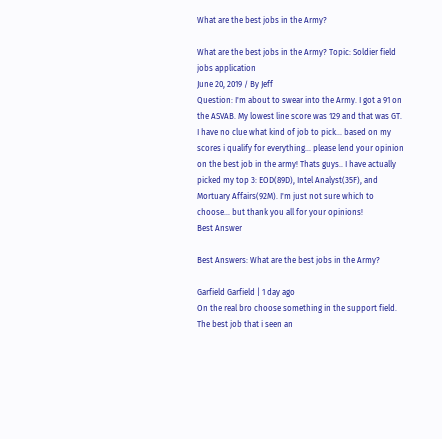What are the best jobs in the Army?

What are the best jobs in the Army? Topic: Soldier field jobs application
June 20, 2019 / By Jeff
Question: I'm about to swear into the Army. I got a 91 on the ASVAB. My lowest line score was 129 and that was GT. I have no clue what kind of job to pick... based on my scores i qualify for everything... please lend your opinion on the best job in the army! Thats guys.. I have actually picked my top 3: EOD(89D), Intel Analyst(35F), and Mortuary Affairs(92M). I'm just not sure which to choose... but thank you all for your opinions!
Best Answer

Best Answers: What are the best jobs in the Army?

Garfield Garfield | 1 day ago
On the real bro choose something in the support field. The best job that i seen an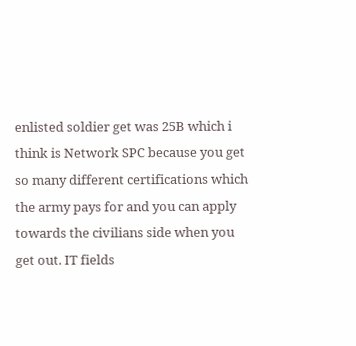enlisted soldier get was 25B which i think is Network SPC because you get so many different certifications which the army pays for and you can apply towards the civilians side when you get out. IT fields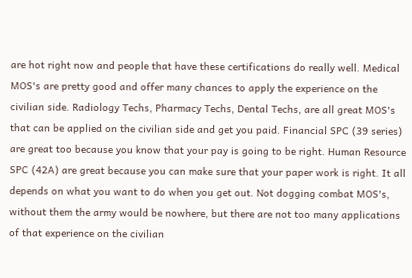are hot right now and people that have these certifications do really well. Medical MOS's are pretty good and offer many chances to apply the experience on the civilian side. Radiology Techs, Pharmacy Techs, Dental Techs, are all great MOS's that can be applied on the civilian side and get you paid. Financial SPC (39 series) are great too because you know that your pay is going to be right. Human Resource SPC (42A) are great because you can make sure that your paper work is right. It all depends on what you want to do when you get out. Not dogging combat MOS's, without them the army would be nowhere, but there are not too many applications of that experience on the civilian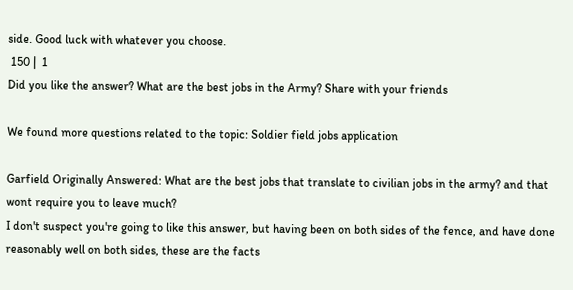side. Good luck with whatever you choose.
 150 |  1
Did you like the answer? What are the best jobs in the Army? Share with your friends

We found more questions related to the topic: Soldier field jobs application

Garfield Originally Answered: What are the best jobs that translate to civilian jobs in the army? and that wont require you to leave much?
I don't suspect you're going to like this answer, but having been on both sides of the fence, and have done reasonably well on both sides, these are the facts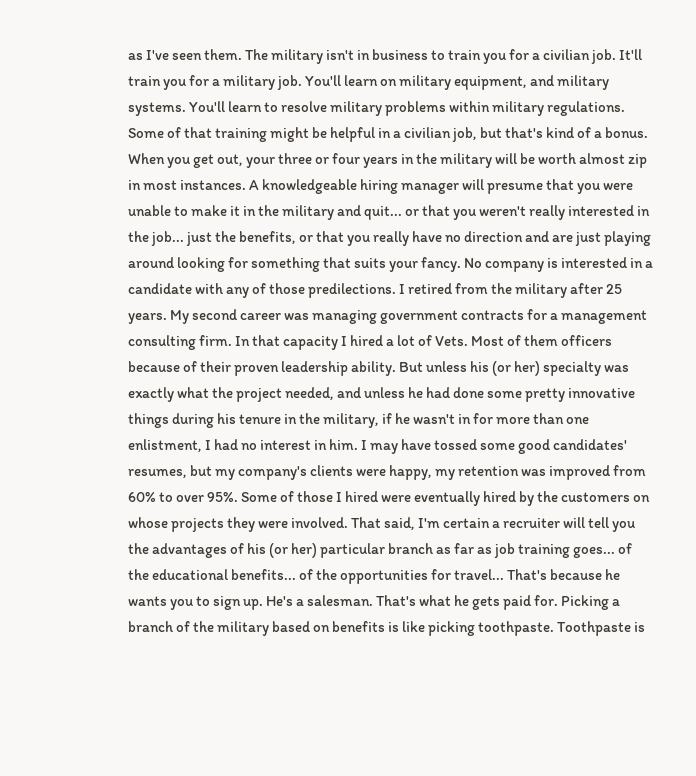as I've seen them. The military isn't in business to train you for a civilian job. It'll train you for a military job. You'll learn on military equipment, and military systems. You'll learn to resolve military problems within military regulations. Some of that training might be helpful in a civilian job, but that's kind of a bonus. When you get out, your three or four years in the military will be worth almost zip in most instances. A knowledgeable hiring manager will presume that you were unable to make it in the military and quit... or that you weren't really interested in the job... just the benefits, or that you really have no direction and are just playing around looking for something that suits your fancy. No company is interested in a candidate with any of those predilections. I retired from the military after 25 years. My second career was managing government contracts for a management consulting firm. In that capacity I hired a lot of Vets. Most of them officers because of their proven leadership ability. But unless his (or her) specialty was exactly what the project needed, and unless he had done some pretty innovative things during his tenure in the military, if he wasn't in for more than one enlistment, I had no interest in him. I may have tossed some good candidates' resumes, but my company's clients were happy, my retention was improved from 60% to over 95%. Some of those I hired were eventually hired by the customers on whose projects they were involved. That said, I'm certain a recruiter will tell you the advantages of his (or her) particular branch as far as job training goes... of the educational benefits... of the opportunities for travel... That's because he wants you to sign up. He's a salesman. That's what he gets paid for. Picking a branch of the military based on benefits is like picking toothpaste. Toothpaste is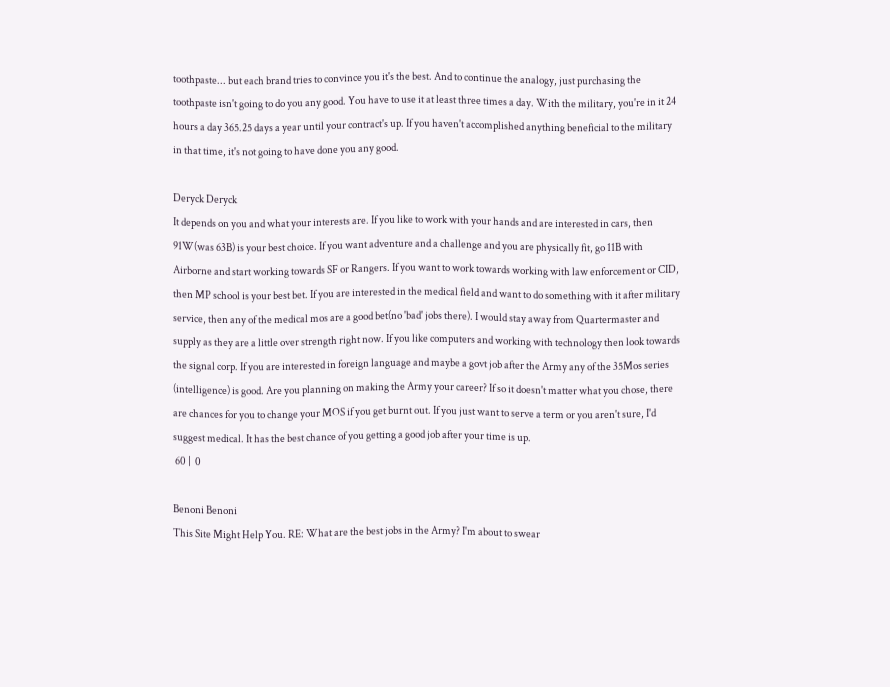toothpaste... but each brand tries to convince you it's the best. And to continue the analogy, just purchasing the toothpaste isn't going to do you any good. You have to use it at least three times a day. With the military, you're in it 24 hours a day 365.25 days a year until your contract's up. If you haven't accomplished anything beneficial to the military in that time, it's not going to have done you any good.

Deryck Deryck
It depends on you and what your interests are. If you like to work with your hands and are interested in cars, then 91W(was 63B) is your best choice. If you want adventure and a challenge and you are physically fit, go 11B with Airborne and start working towards SF or Rangers. If you want to work towards working with law enforcement or CID, then MP school is your best bet. If you are interested in the medical field and want to do something with it after military service, then any of the medical mos are a good bet(no 'bad' jobs there). I would stay away from Quartermaster and supply as they are a little over strength right now. If you like computers and working with technology then look towards the signal corp. If you are interested in foreign language and maybe a govt job after the Army any of the 35Mos series (intelligence) is good. Are you planning on making the Army your career? If so it doesn't matter what you chose, there are chances for you to change your MOS if you get burnt out. If you just want to serve a term or you aren't sure, I'd suggest medical. It has the best chance of you getting a good job after your time is up.
 60 |  0

Benoni Benoni
This Site Might Help You. RE: What are the best jobs in the Army? I'm about to swear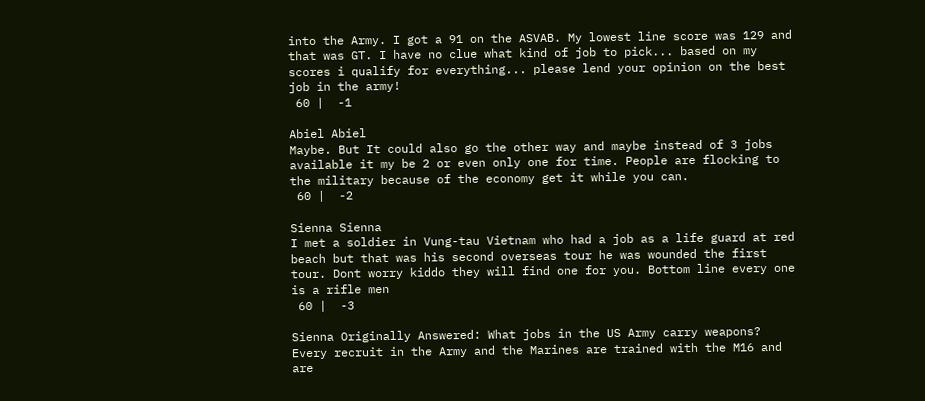into the Army. I got a 91 on the ASVAB. My lowest line score was 129 and that was GT. I have no clue what kind of job to pick... based on my scores i qualify for everything... please lend your opinion on the best job in the army!
 60 |  -1

Abiel Abiel
Maybe. But It could also go the other way and maybe instead of 3 jobs available it my be 2 or even only one for time. People are flocking to the military because of the economy get it while you can.
 60 |  -2

Sienna Sienna
I met a soldier in Vung-tau Vietnam who had a job as a life guard at red beach but that was his second overseas tour he was wounded the first tour. Dont worry kiddo they will find one for you. Bottom line every one is a rifle men
 60 |  -3

Sienna Originally Answered: What jobs in the US Army carry weapons?
Every recruit in the Army and the Marines are trained with the M16 and are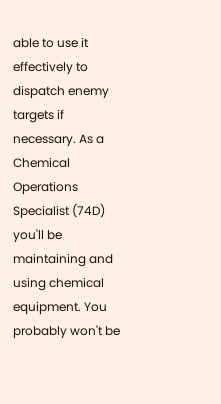able to use it effectively to dispatch enemy targets if necessary. As a Chemical Operations Specialist (74D) you'll be maintaining and using chemical equipment. You probably won't be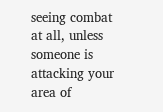seeing combat at all, unless someone is attacking your area of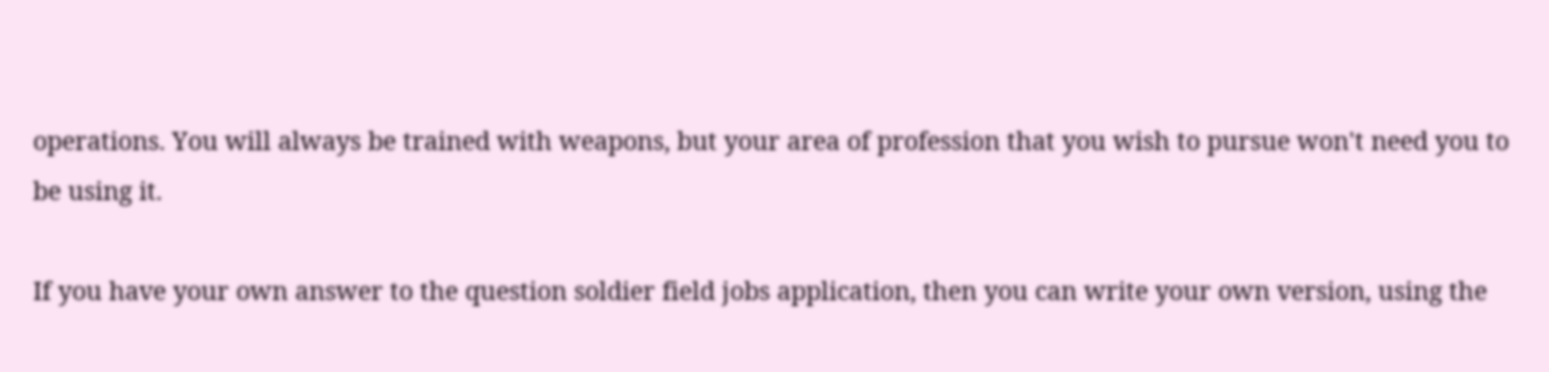operations. You will always be trained with weapons, but your area of profession that you wish to pursue won't need you to be using it.

If you have your own answer to the question soldier field jobs application, then you can write your own version, using the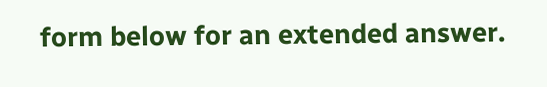form below for an extended answer.